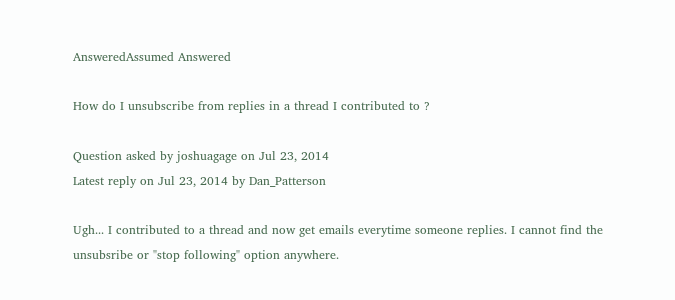AnsweredAssumed Answered

How do I unsubscribe from replies in a thread I contributed to ?

Question asked by joshuagage on Jul 23, 2014
Latest reply on Jul 23, 2014 by Dan_Patterson

Ugh... I contributed to a thread and now get emails everytime someone replies. I cannot find the unsubsribe or "stop following" option anywhere.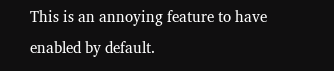This is an annoying feature to have enabled by default.